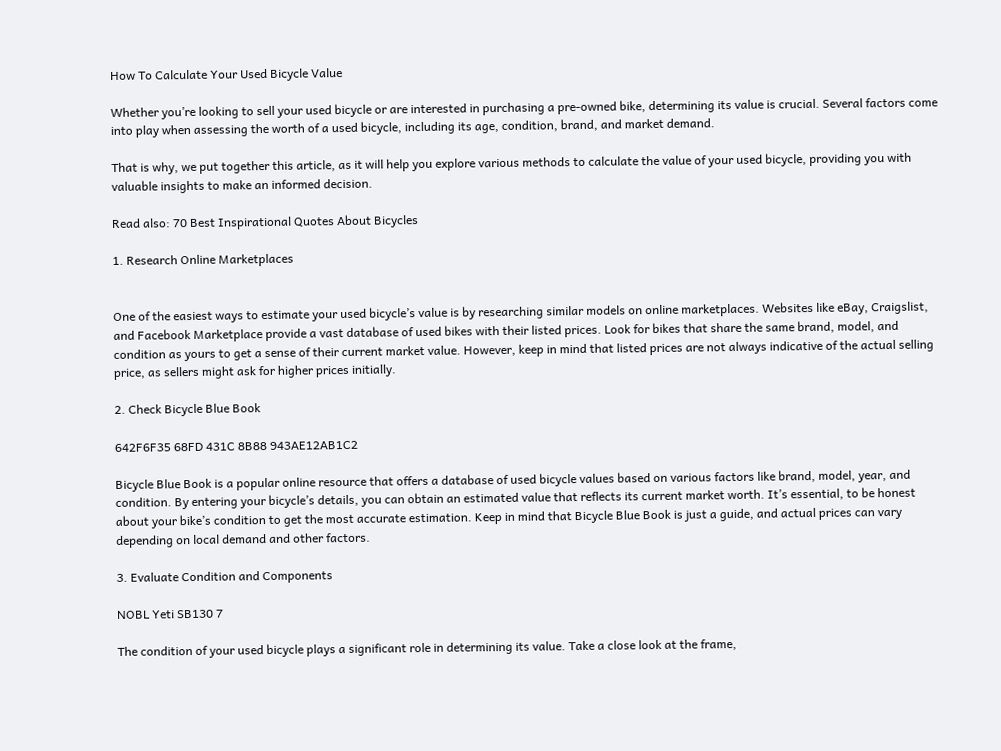How To Calculate Your Used Bicycle Value

Whether you’re looking to sell your used bicycle or are interested in purchasing a pre-owned bike, determining its value is crucial. Several factors come into play when assessing the worth of a used bicycle, including its age, condition, brand, and market demand.

That is why, we put together this article, as it will help you explore various methods to calculate the value of your used bicycle, providing you with valuable insights to make an informed decision.

Read also: 70 Best Inspirational Quotes About Bicycles

1. Research Online Marketplaces


One of the easiest ways to estimate your used bicycle’s value is by researching similar models on online marketplaces. Websites like eBay, Craigslist, and Facebook Marketplace provide a vast database of used bikes with their listed prices. Look for bikes that share the same brand, model, and condition as yours to get a sense of their current market value. However, keep in mind that listed prices are not always indicative of the actual selling price, as sellers might ask for higher prices initially.

2. Check Bicycle Blue Book

642F6F35 68FD 431C 8B88 943AE12AB1C2

Bicycle Blue Book is a popular online resource that offers a database of used bicycle values based on various factors like brand, model, year, and condition. By entering your bicycle’s details, you can obtain an estimated value that reflects its current market worth. It’s essential, to be honest about your bike’s condition to get the most accurate estimation. Keep in mind that Bicycle Blue Book is just a guide, and actual prices can vary depending on local demand and other factors.

3. Evaluate Condition and Components

NOBL Yeti SB130 7

The condition of your used bicycle plays a significant role in determining its value. Take a close look at the frame,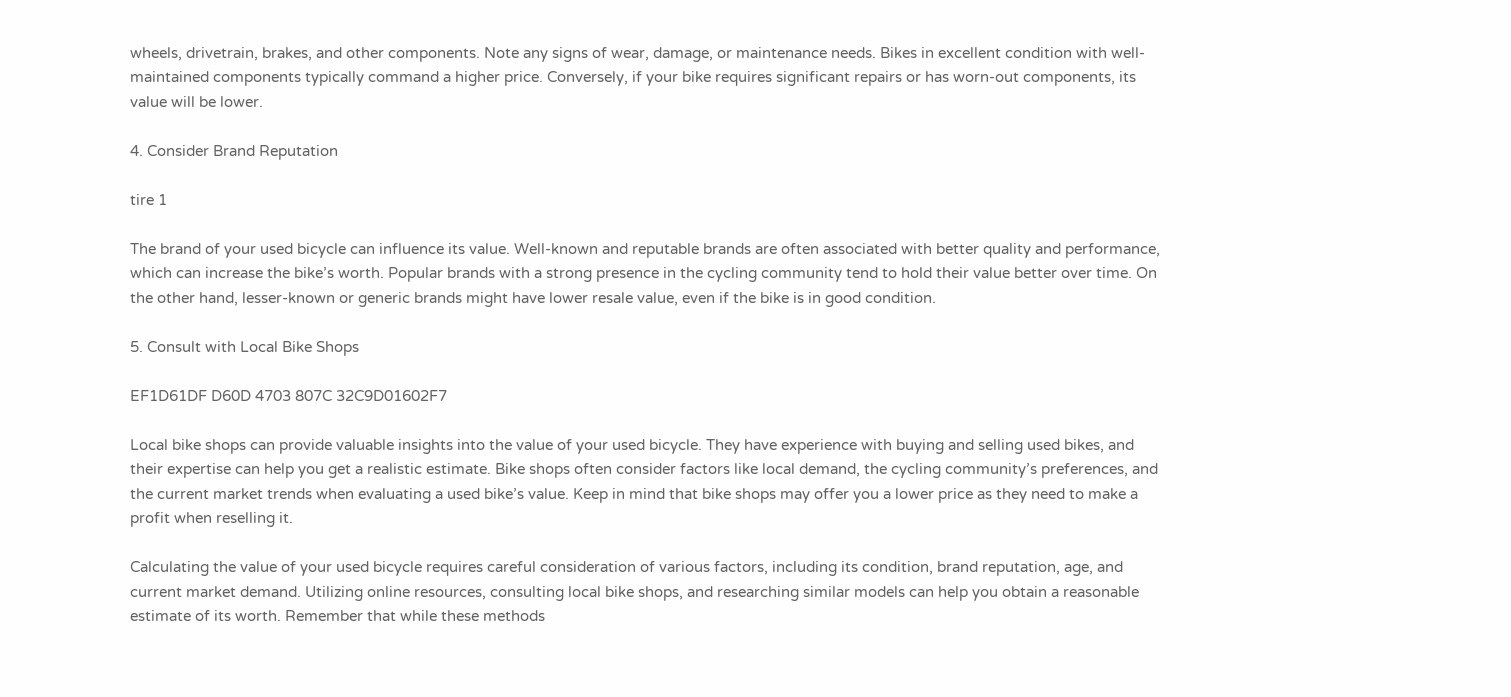wheels, drivetrain, brakes, and other components. Note any signs of wear, damage, or maintenance needs. Bikes in excellent condition with well-maintained components typically command a higher price. Conversely, if your bike requires significant repairs or has worn-out components, its value will be lower.

4. Consider Brand Reputation

tire 1

The brand of your used bicycle can influence its value. Well-known and reputable brands are often associated with better quality and performance, which can increase the bike’s worth. Popular brands with a strong presence in the cycling community tend to hold their value better over time. On the other hand, lesser-known or generic brands might have lower resale value, even if the bike is in good condition.

5. Consult with Local Bike Shops

EF1D61DF D60D 4703 807C 32C9D01602F7

Local bike shops can provide valuable insights into the value of your used bicycle. They have experience with buying and selling used bikes, and their expertise can help you get a realistic estimate. Bike shops often consider factors like local demand, the cycling community’s preferences, and the current market trends when evaluating a used bike’s value. Keep in mind that bike shops may offer you a lower price as they need to make a profit when reselling it.

Calculating the value of your used bicycle requires careful consideration of various factors, including its condition, brand reputation, age, and current market demand. Utilizing online resources, consulting local bike shops, and researching similar models can help you obtain a reasonable estimate of its worth. Remember that while these methods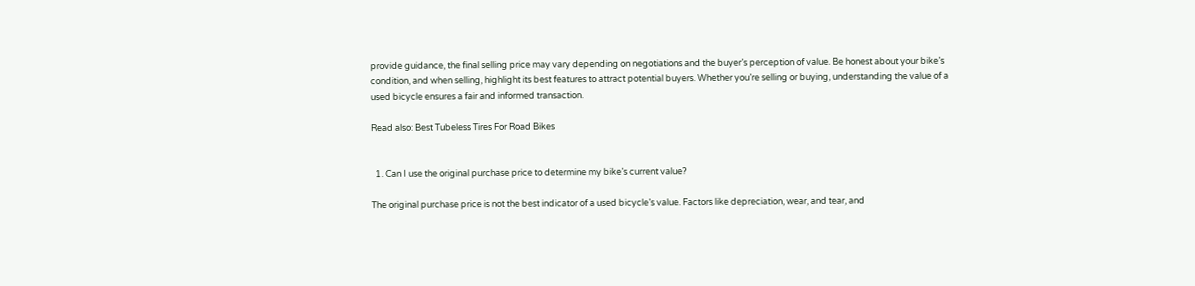provide guidance, the final selling price may vary depending on negotiations and the buyer’s perception of value. Be honest about your bike’s condition, and when selling, highlight its best features to attract potential buyers. Whether you’re selling or buying, understanding the value of a used bicycle ensures a fair and informed transaction.

Read also: Best Tubeless Tires For Road Bikes


  1. Can I use the original purchase price to determine my bike’s current value?

The original purchase price is not the best indicator of a used bicycle’s value. Factors like depreciation, wear, and tear, and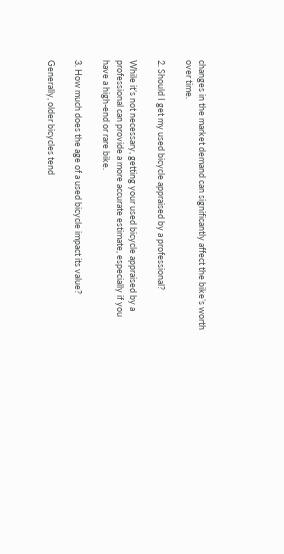changes in the market demand can significantly affect the bike’s worth over time.

2. Should I get my used bicycle appraised by a professional?

While it’s not necessary, getting your used bicycle appraised by a professional can provide a more accurate estimate, especially if you have a high-end or rare bike.

3. How much does the age of a used bicycle impact its value?

Generally, older bicycles tend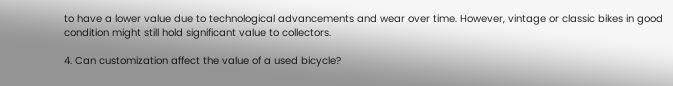to have a lower value due to technological advancements and wear over time. However, vintage or classic bikes in good condition might still hold significant value to collectors.

4. Can customization affect the value of a used bicycle?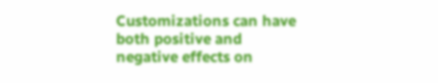Customizations can have both positive and negative effects on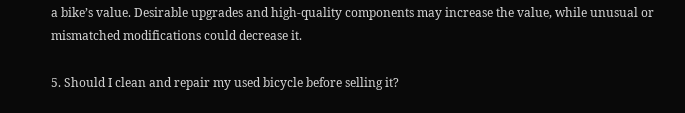a bike’s value. Desirable upgrades and high-quality components may increase the value, while unusual or mismatched modifications could decrease it.

5. Should I clean and repair my used bicycle before selling it?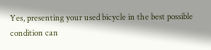Yes, presenting your used bicycle in the best possible condition can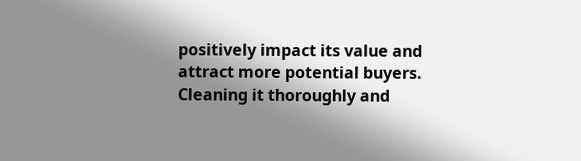positively impact its value and attract more potential buyers. Cleaning it thoroughly and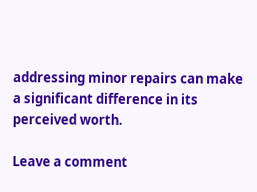addressing minor repairs can make a significant difference in its perceived worth.

Leave a comment